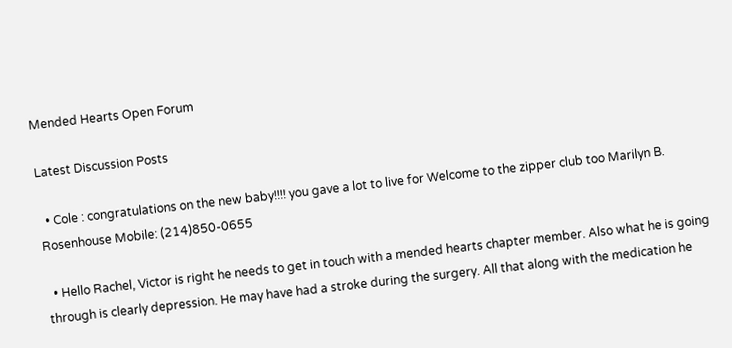Mended Hearts Open Forum

Latest Discussion Posts

  • Cole : congratulations on the new baby!!!! you gave a lot to live for Welcome to the zipper club too Marilyn B. Rosenhouse Mobile: (214)850-0655

  • Hello Rachel, Victor is right he needs to get in touch with a mended hearts chapter member. Also what he is going through is clearly depression. He may have had a stroke during the surgery. All that along with the medication he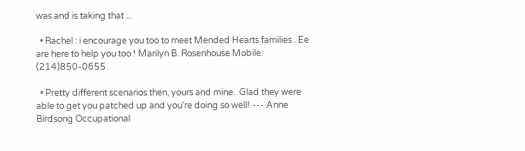was and is taking that ...

  • Rachel : i encourage you too to meet Mended Hearts families . Ee are here to help you too ! Marilyn B. Rosenhouse Mobile: (214)850-0655

  • Pretty different scenarios then, yours and mine.  Glad they were able to get you patched up and you're doing so well! --- Anne Birdsong Occupational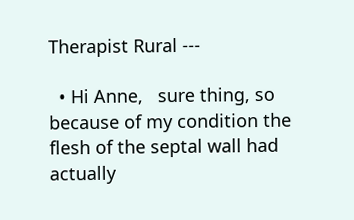Therapist Rural ---

  • Hi Anne,   sure thing, so because of my condition the flesh of the septal wall had actually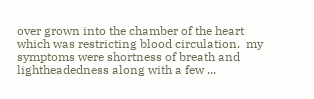over grown into the chamber of the heart which was restricting blood circulation.  my symptoms were shortness of breath and lightheadedness along with a few ...